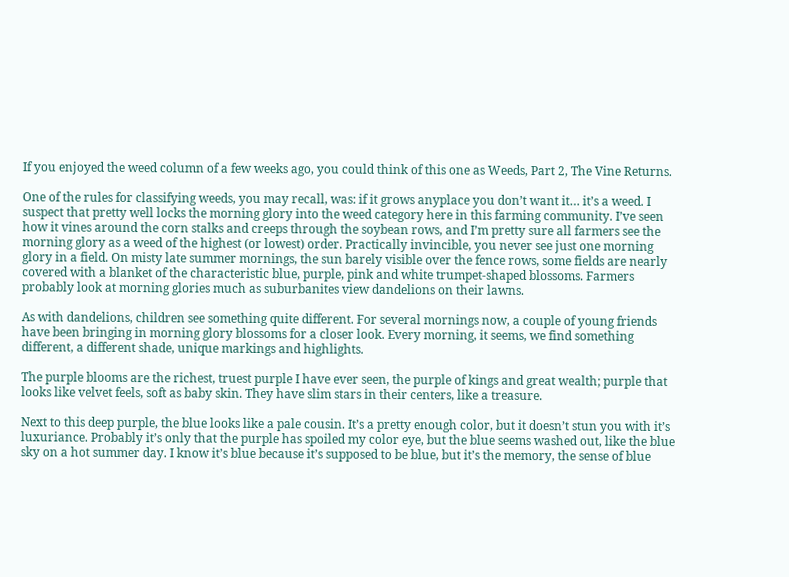If you enjoyed the weed column of a few weeks ago, you could think of this one as Weeds, Part 2, The Vine Returns.

One of the rules for classifying weeds, you may recall, was: if it grows anyplace you don’t want it… it’s a weed. I suspect that pretty well locks the morning glory into the weed category here in this farming community. I’ve seen how it vines around the corn stalks and creeps through the soybean rows, and I’m pretty sure all farmers see the morning glory as a weed of the highest (or lowest) order. Practically invincible, you never see just one morning glory in a field. On misty late summer mornings, the sun barely visible over the fence rows, some fields are nearly covered with a blanket of the characteristic blue, purple, pink and white trumpet‑shaped blossoms. Farmers probably look at morning glories much as suburbanites view dandelions on their lawns.

As with dandelions, children see something quite different. For several mornings now, a couple of young friends have been bringing in morning glory blossoms for a closer look. Every morning, it seems, we find something different, a different shade, unique markings and highlights.

The purple blooms are the richest, truest purple I have ever seen, the purple of kings and great wealth; purple that looks like velvet feels, soft as baby skin. They have slim stars in their centers, like a treasure.

Next to this deep purple, the blue looks like a pale cousin. It’s a pretty enough color, but it doesn’t stun you with it’s luxuriance. Probably it’s only that the purple has spoiled my color eye, but the blue seems washed out, like the blue sky on a hot summer day. I know it’s blue because it’s supposed to be blue, but it’s the memory, the sense of blue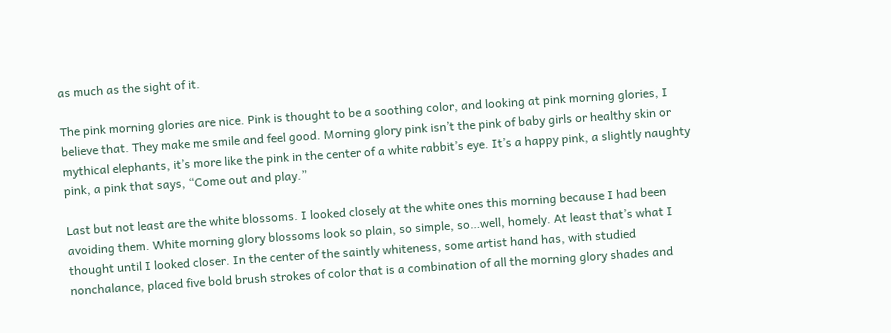as much as the sight of it.

The pink morning glories are nice. Pink is thought to be a soothing color, and looking at pink morning glories, I believe that. They make me smile and feel good. Morning glory pink isn’t the pink of baby girls or healthy skin or mythical elephants, it’s more like the pink in the center of a white rabbit’s eye. It’s a happy pink, a slightly naughty pink, a pink that says, “Come out and play.”

Last but not least are the white blossoms. I looked closely at the white ones this morning because I had been avoiding them. White morning glory blossoms look so plain, so simple, so…well, homely. At least that’s what I thought until I looked closer. In the center of the saintly whiteness, some artist hand has, with studied nonchalance, placed five bold brush strokes of color that is a combination of all the morning glory shades and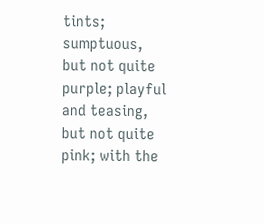tints; sumptuous, but not quite purple; playful and teasing, but not quite pink; with the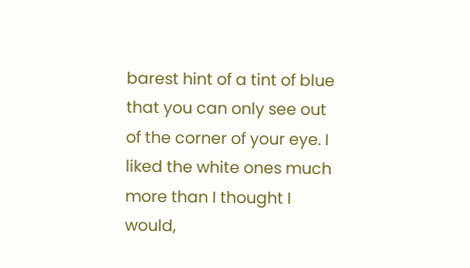barest hint of a tint of blue that you can only see out of the corner of your eye. I liked the white ones much more than I thought I would,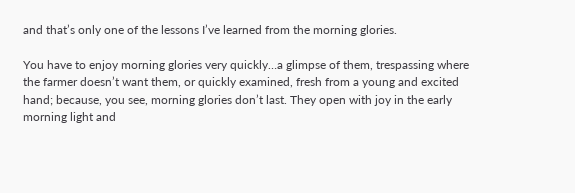and that’s only one of the lessons I’ve learned from the morning glories.

You have to enjoy morning glories very quickly…a glimpse of them, trespassing where the farmer doesn’t want them, or quickly examined, fresh from a young and excited hand; because, you see, morning glories don’t last. They open with joy in the early morning light and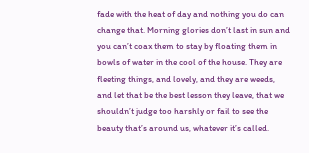fade with the heat of day and nothing you do can change that. Morning glories don’t last in sun and you can’t coax them to stay by floating them in bowls of water in the cool of the house. They are fleeting things, and lovely, and they are weeds, and let that be the best lesson they leave, that we shouldn’t judge too harshly or fail to see the beauty that’s around us, whatever it’s called.